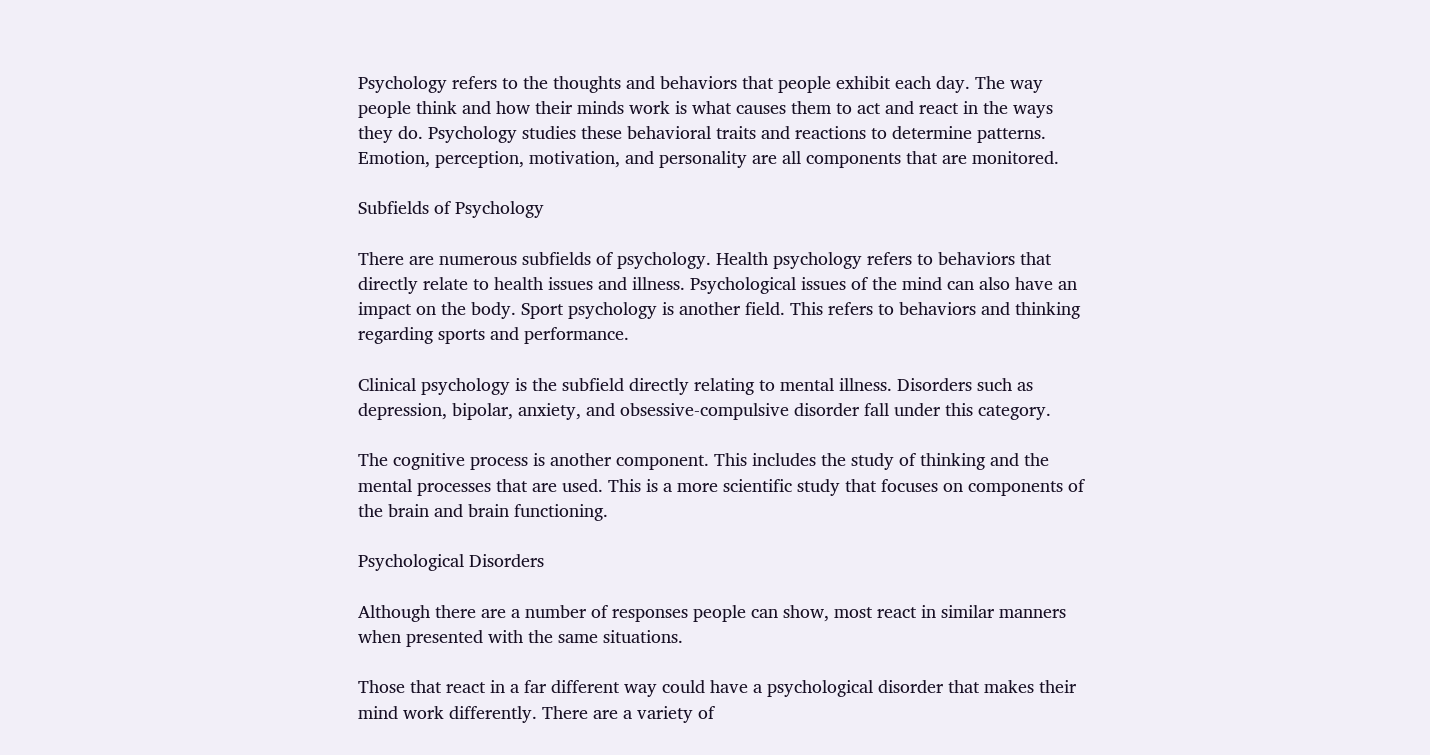Psychology refers to the thoughts and behaviors that people exhibit each day. The way people think and how their minds work is what causes them to act and react in the ways they do. Psychology studies these behavioral traits and reactions to determine patterns. Emotion, perception, motivation, and personality are all components that are monitored.

Subfields of Psychology

There are numerous subfields of psychology. Health psychology refers to behaviors that directly relate to health issues and illness. Psychological issues of the mind can also have an impact on the body. Sport psychology is another field. This refers to behaviors and thinking regarding sports and performance.

Clinical psychology is the subfield directly relating to mental illness. Disorders such as depression, bipolar, anxiety, and obsessive-compulsive disorder fall under this category.

The cognitive process is another component. This includes the study of thinking and the mental processes that are used. This is a more scientific study that focuses on components of the brain and brain functioning.

Psychological Disorders

Although there are a number of responses people can show, most react in similar manners when presented with the same situations.

Those that react in a far different way could have a psychological disorder that makes their mind work differently. There are a variety of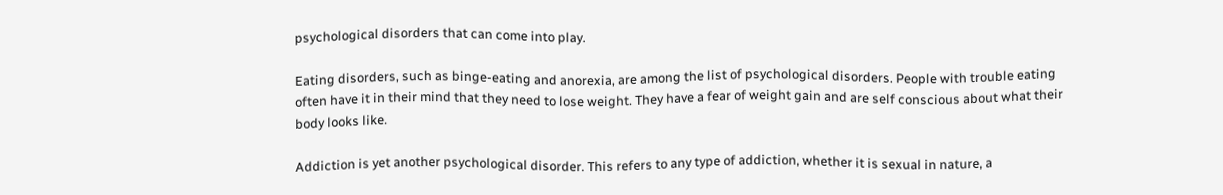psychological disorders that can come into play.

Eating disorders, such as binge-eating and anorexia, are among the list of psychological disorders. People with trouble eating often have it in their mind that they need to lose weight. They have a fear of weight gain and are self conscious about what their body looks like.

Addiction is yet another psychological disorder. This refers to any type of addiction, whether it is sexual in nature, a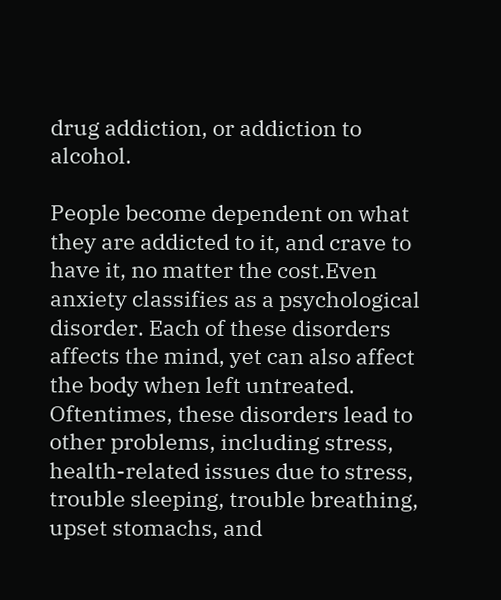drug addiction, or addiction to alcohol.

People become dependent on what they are addicted to it, and crave to have it, no matter the cost.Even anxiety classifies as a psychological disorder. Each of these disorders affects the mind, yet can also affect the body when left untreated. Oftentimes, these disorders lead to other problems, including stress, health-related issues due to stress, trouble sleeping, trouble breathing, upset stomachs, and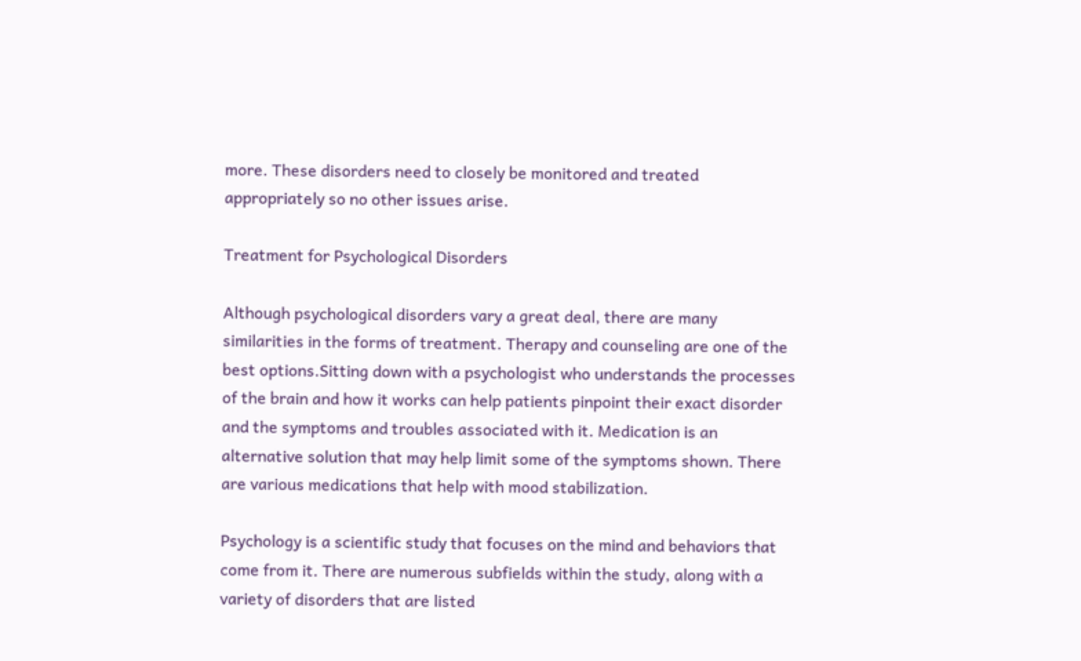more. These disorders need to closely be monitored and treated appropriately so no other issues arise.

Treatment for Psychological Disorders

Although psychological disorders vary a great deal, there are many similarities in the forms of treatment. Therapy and counseling are one of the best options.Sitting down with a psychologist who understands the processes of the brain and how it works can help patients pinpoint their exact disorder and the symptoms and troubles associated with it. Medication is an alternative solution that may help limit some of the symptoms shown. There are various medications that help with mood stabilization.

Psychology is a scientific study that focuses on the mind and behaviors that come from it. There are numerous subfields within the study, along with a variety of disorders that are listed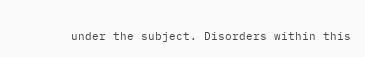under the subject. Disorders within this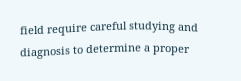field require careful studying and diagnosis to determine a proper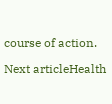course of action.

Next articleHealth